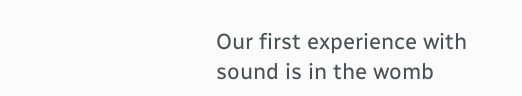Our first experience with sound is in the womb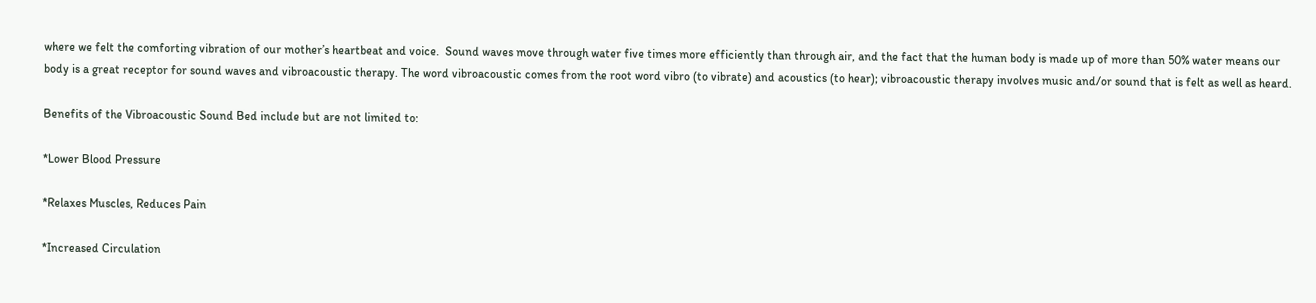where we felt the comforting vibration of our mother’s heartbeat and voice.  Sound waves move through water five times more efficiently than through air, and the fact that the human body is made up of more than 50% water means our body is a great receptor for sound waves and vibroacoustic therapy. The word vibroacoustic comes from the root word vibro (to vibrate) and acoustics (to hear); vibroacoustic therapy involves music and/or sound that is felt as well as heard.

Benefits of the Vibroacoustic Sound Bed include but are not limited to:

*Lower Blood Pressure

*Relaxes Muscles, Reduces Pain

*Increased Circulation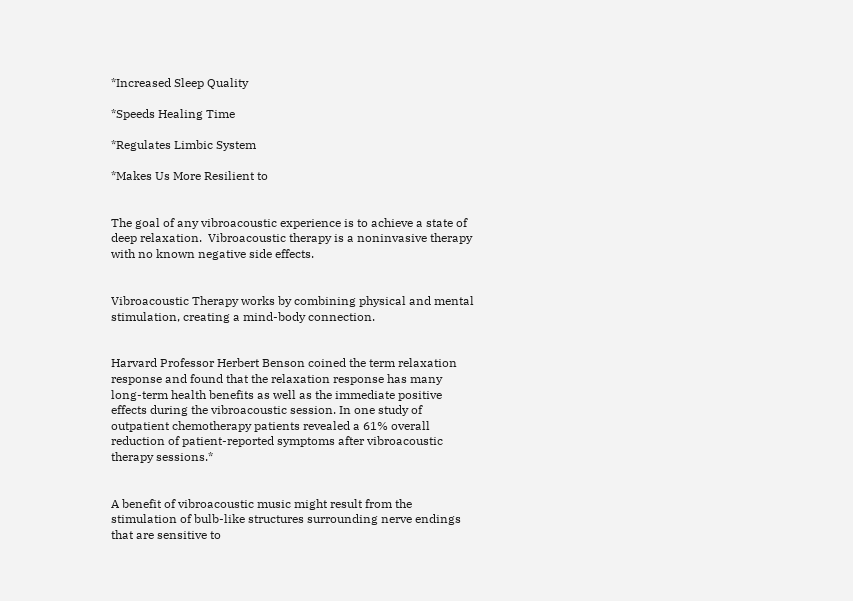*Increased Sleep Quality

*Speeds Healing Time

*Regulates Limbic System

*Makes Us More Resilient to


The goal of any vibroacoustic experience is to achieve a state of deep relaxation.  Vibroacoustic therapy is a noninvasive therapy with no known negative side effects.


Vibroacoustic Therapy works by combining physical and mental stimulation, creating a mind-body connection.


Harvard Professor Herbert Benson coined the term relaxation response and found that the relaxation response has many long-term health benefits as well as the immediate positive effects during the vibroacoustic session. In one study of outpatient chemotherapy patients revealed a 61% overall reduction of patient-reported symptoms after vibroacoustic therapy sessions.*


A benefit of vibroacoustic music might result from the stimulation of bulb-like structures surrounding nerve endings that are sensitive to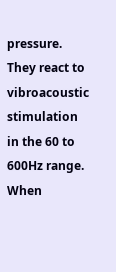pressure. They react to vibroacoustic stimulation in the 60 to 600Hz range. When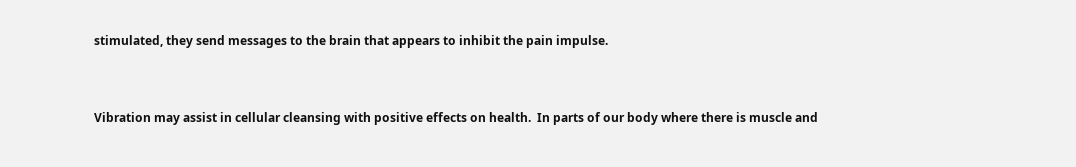stimulated, they send messages to the brain that appears to inhibit the pain impulse.


Vibration may assist in cellular cleansing with positive effects on health.  In parts of our body where there is muscle and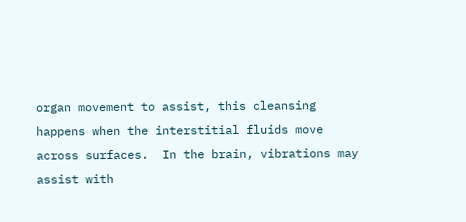organ movement to assist, this cleansing happens when the interstitial fluids move across surfaces.  In the brain, vibrations may assist with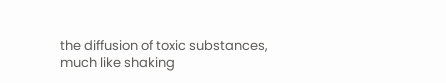the diffusion of toxic substances, much like shaking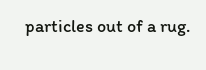particles out of a rug.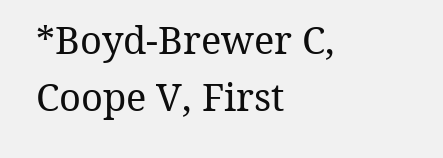*Boyd-Brewer C, Coope V, First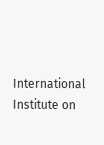International Institute on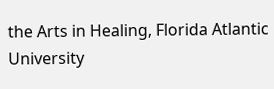the Arts in Healing, Florida Atlantic University